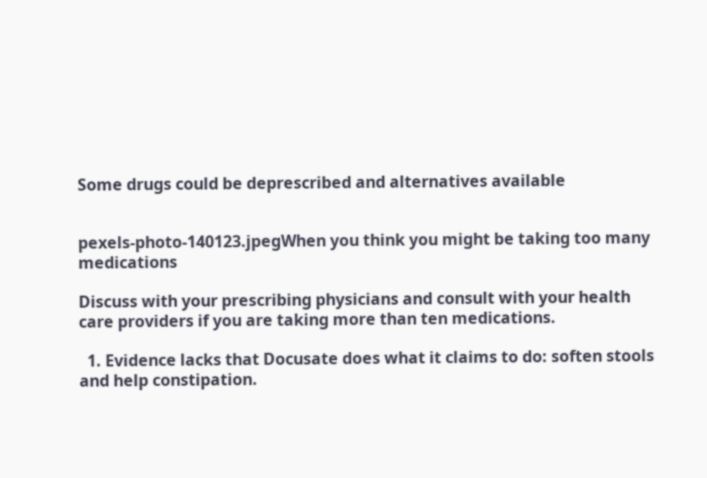Some drugs could be deprescribed and alternatives available


pexels-photo-140123.jpegWhen you think you might be taking too many medications

Discuss with your prescribing physicians and consult with your health care providers if you are taking more than ten medications.

  1. Evidence lacks that Docusate does what it claims to do: soften stools and help constipation.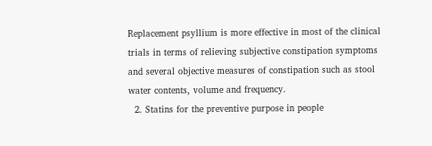Replacement psyllium is more effective in most of the clinical trials in terms of relieving subjective constipation symptoms and several objective measures of constipation such as stool water contents, volume and frequency.
  2. Statins for the preventive purpose in people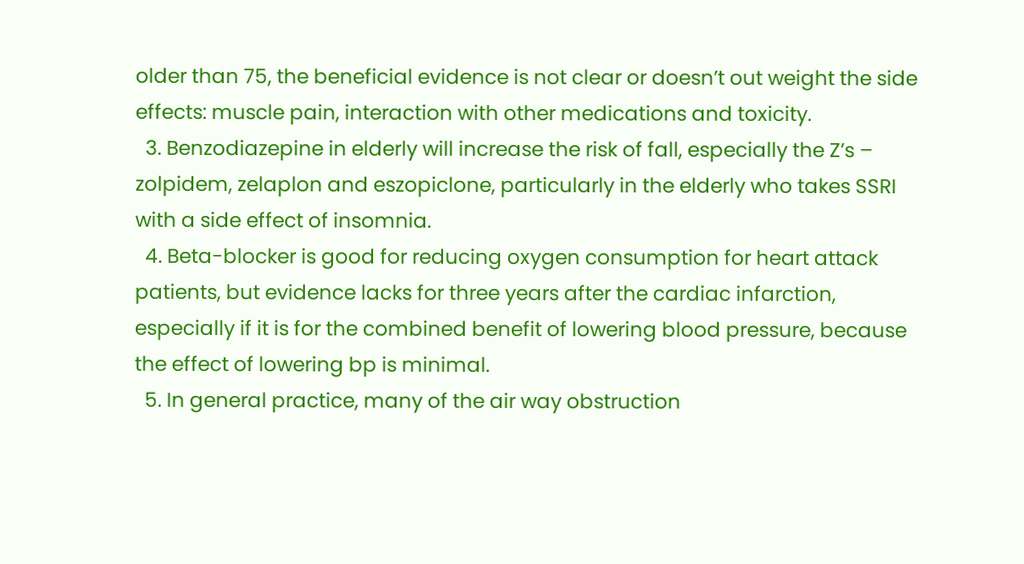older than 75, the beneficial evidence is not clear or doesn’t out weight the side effects: muscle pain, interaction with other medications and toxicity.
  3. Benzodiazepine in elderly will increase the risk of fall, especially the Z’s – zolpidem, zelaplon and eszopiclone, particularly in the elderly who takes SSRI with a side effect of insomnia.
  4. Beta-blocker is good for reducing oxygen consumption for heart attack patients, but evidence lacks for three years after the cardiac infarction, especially if it is for the combined benefit of lowering blood pressure, because the effect of lowering bp is minimal.
  5. In general practice, many of the air way obstruction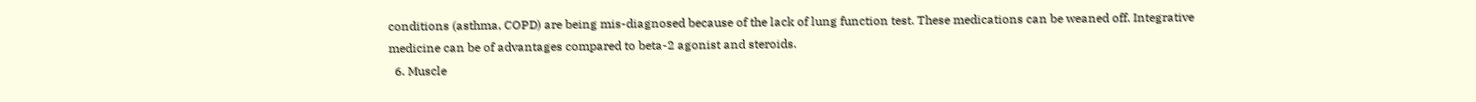conditions (asthma, COPD) are being mis-diagnosed because of the lack of lung function test. These medications can be weaned off. Integrative medicine can be of advantages compared to beta-2 agonist and steroids.
  6. Muscle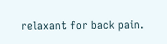relaxant for back pain.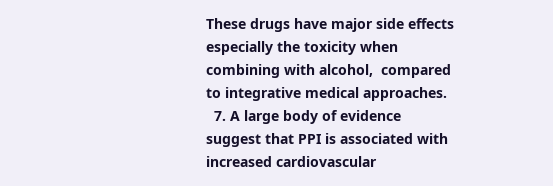These drugs have major side effects especially the toxicity when combining with alcohol,  compared to integrative medical approaches.
  7. A large body of evidence suggest that PPI is associated with increased cardiovascular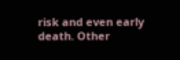risk and even early death. Other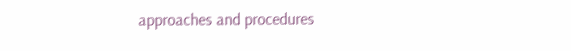approaches and procedures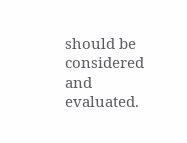should be considered and evaluated.